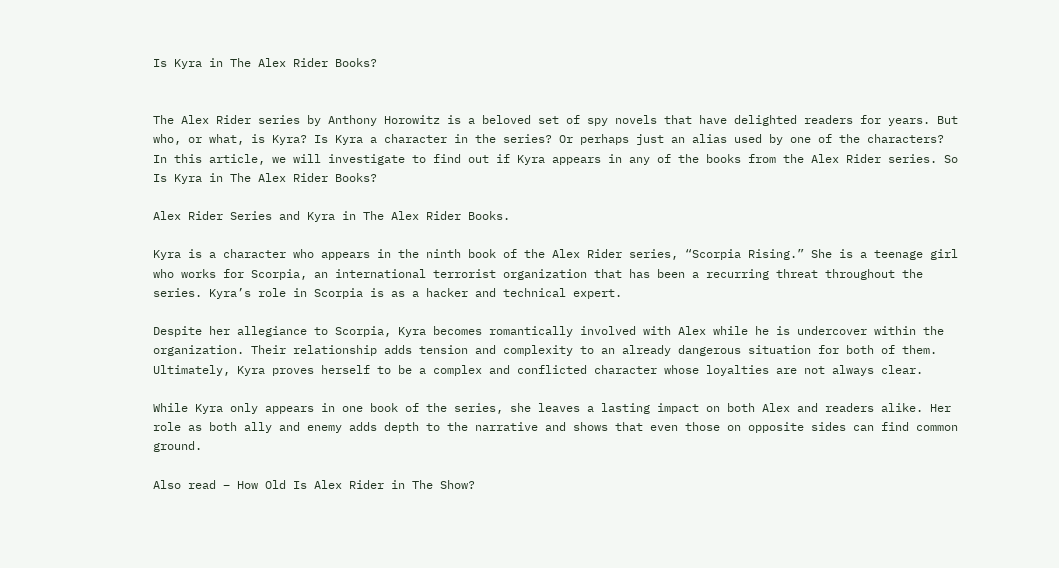Is Kyra in The Alex Rider Books?


The Alex Rider series by Anthony Horowitz is a beloved set of spy novels that have delighted readers for years. But who, or what, is Kyra? Is Kyra a character in the series? Or perhaps just an alias used by one of the characters? In this article, we will investigate to find out if Kyra appears in any of the books from the Alex Rider series. So Is Kyra in The Alex Rider Books?

Alex Rider Series and Kyra in The Alex Rider Books.

Kyra is a character who appears in the ninth book of the Alex Rider series, “Scorpia Rising.” She is a teenage girl who works for Scorpia, an international terrorist organization that has been a recurring threat throughout the series. Kyra’s role in Scorpia is as a hacker and technical expert.

Despite her allegiance to Scorpia, Kyra becomes romantically involved with Alex while he is undercover within the organization. Their relationship adds tension and complexity to an already dangerous situation for both of them. Ultimately, Kyra proves herself to be a complex and conflicted character whose loyalties are not always clear.

While Kyra only appears in one book of the series, she leaves a lasting impact on both Alex and readers alike. Her role as both ally and enemy adds depth to the narrative and shows that even those on opposite sides can find common ground.

Also read – How Old Is Alex Rider in The Show?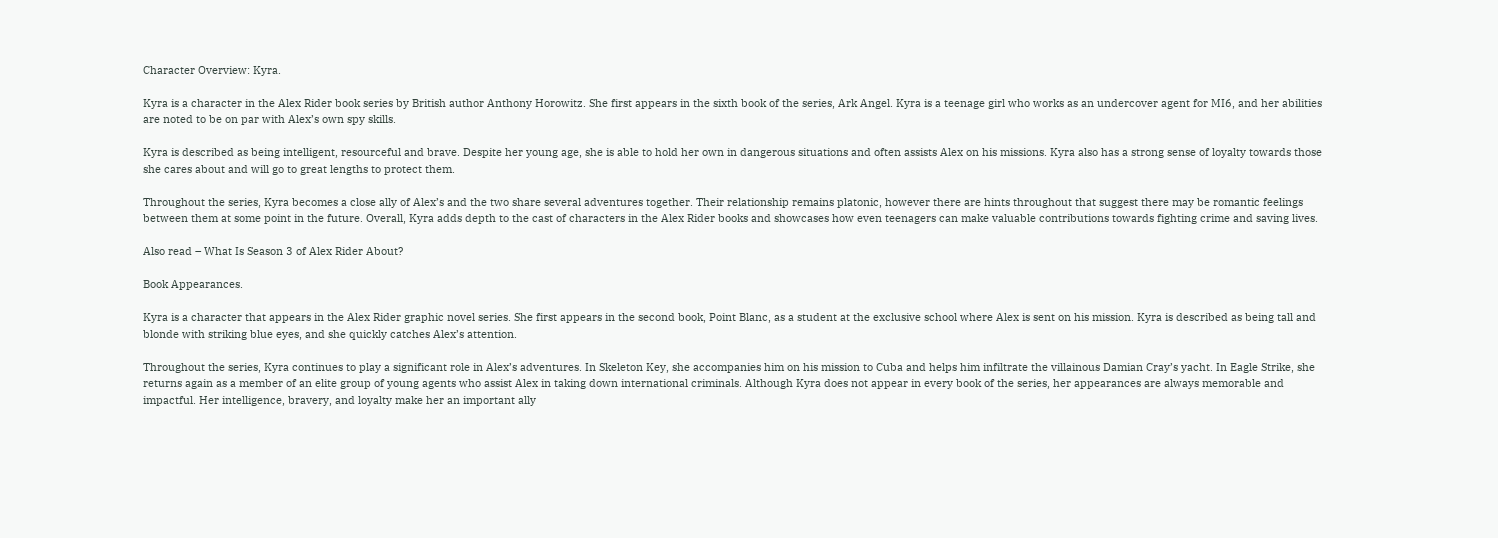Character Overview: Kyra.

Kyra is a character in the Alex Rider book series by British author Anthony Horowitz. She first appears in the sixth book of the series, Ark Angel. Kyra is a teenage girl who works as an undercover agent for MI6, and her abilities are noted to be on par with Alex’s own spy skills.

Kyra is described as being intelligent, resourceful and brave. Despite her young age, she is able to hold her own in dangerous situations and often assists Alex on his missions. Kyra also has a strong sense of loyalty towards those she cares about and will go to great lengths to protect them.

Throughout the series, Kyra becomes a close ally of Alex’s and the two share several adventures together. Their relationship remains platonic, however there are hints throughout that suggest there may be romantic feelings between them at some point in the future. Overall, Kyra adds depth to the cast of characters in the Alex Rider books and showcases how even teenagers can make valuable contributions towards fighting crime and saving lives.

Also read – What Is Season 3 of Alex Rider About?

Book Appearances.

Kyra is a character that appears in the Alex Rider graphic novel series. She first appears in the second book, Point Blanc, as a student at the exclusive school where Alex is sent on his mission. Kyra is described as being tall and blonde with striking blue eyes, and she quickly catches Alex’s attention.

Throughout the series, Kyra continues to play a significant role in Alex’s adventures. In Skeleton Key, she accompanies him on his mission to Cuba and helps him infiltrate the villainous Damian Cray’s yacht. In Eagle Strike, she returns again as a member of an elite group of young agents who assist Alex in taking down international criminals. Although Kyra does not appear in every book of the series, her appearances are always memorable and impactful. Her intelligence, bravery, and loyalty make her an important ally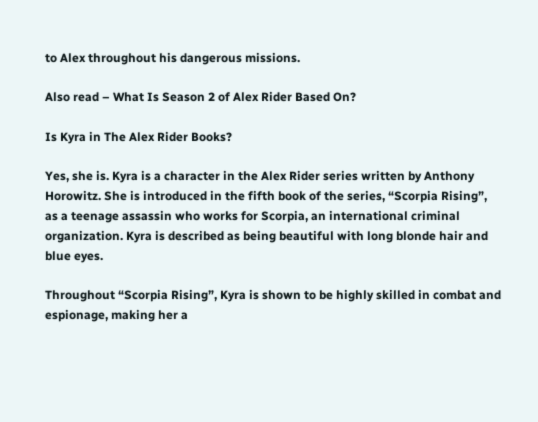to Alex throughout his dangerous missions.

Also read – What Is Season 2 of Alex Rider Based On?

Is Kyra in The Alex Rider Books?

Yes, she is. Kyra is a character in the Alex Rider series written by Anthony Horowitz. She is introduced in the fifth book of the series, “Scorpia Rising”, as a teenage assassin who works for Scorpia, an international criminal organization. Kyra is described as being beautiful with long blonde hair and blue eyes.

Throughout “Scorpia Rising”, Kyra is shown to be highly skilled in combat and espionage, making her a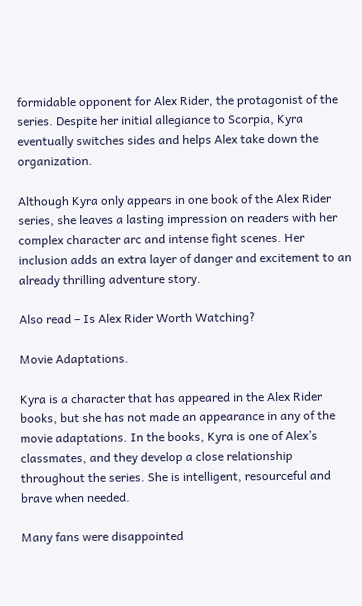formidable opponent for Alex Rider, the protagonist of the series. Despite her initial allegiance to Scorpia, Kyra eventually switches sides and helps Alex take down the organization.

Although Kyra only appears in one book of the Alex Rider series, she leaves a lasting impression on readers with her complex character arc and intense fight scenes. Her inclusion adds an extra layer of danger and excitement to an already thrilling adventure story.

Also read – Is Alex Rider Worth Watching?

Movie Adaptations.

Kyra is a character that has appeared in the Alex Rider books, but she has not made an appearance in any of the movie adaptations. In the books, Kyra is one of Alex’s classmates, and they develop a close relationship throughout the series. She is intelligent, resourceful and brave when needed.

Many fans were disappointed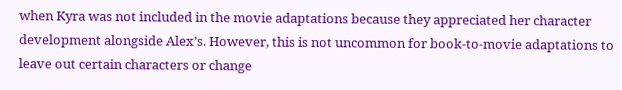when Kyra was not included in the movie adaptations because they appreciated her character development alongside Alex’s. However, this is not uncommon for book-to-movie adaptations to leave out certain characters or change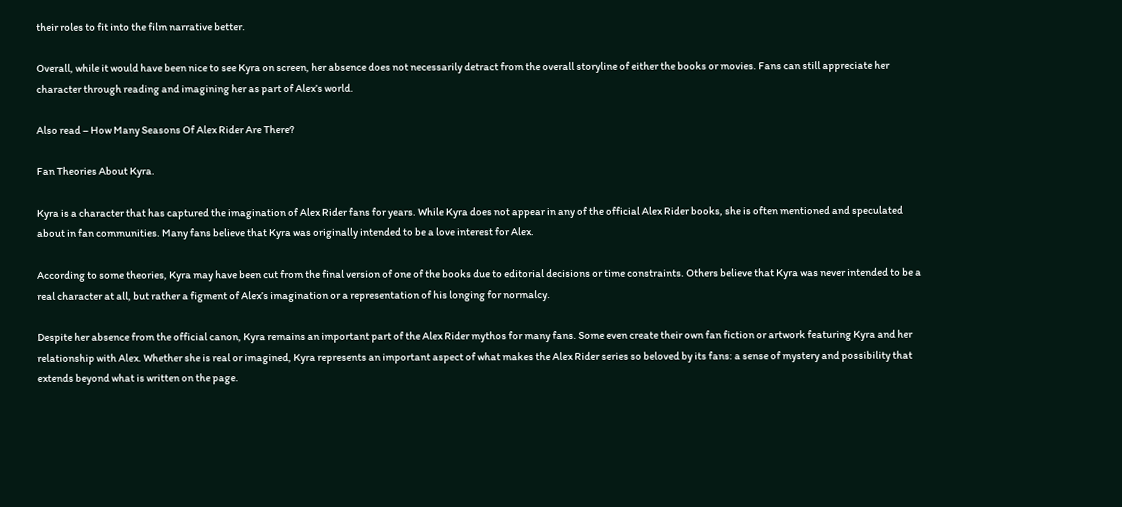their roles to fit into the film narrative better.

Overall, while it would have been nice to see Kyra on screen, her absence does not necessarily detract from the overall storyline of either the books or movies. Fans can still appreciate her character through reading and imagining her as part of Alex’s world.

Also read – How Many Seasons Of Alex Rider Are There?

Fan Theories About Kyra.

Kyra is a character that has captured the imagination of Alex Rider fans for years. While Kyra does not appear in any of the official Alex Rider books, she is often mentioned and speculated about in fan communities. Many fans believe that Kyra was originally intended to be a love interest for Alex.

According to some theories, Kyra may have been cut from the final version of one of the books due to editorial decisions or time constraints. Others believe that Kyra was never intended to be a real character at all, but rather a figment of Alex’s imagination or a representation of his longing for normalcy.

Despite her absence from the official canon, Kyra remains an important part of the Alex Rider mythos for many fans. Some even create their own fan fiction or artwork featuring Kyra and her relationship with Alex. Whether she is real or imagined, Kyra represents an important aspect of what makes the Alex Rider series so beloved by its fans: a sense of mystery and possibility that extends beyond what is written on the page.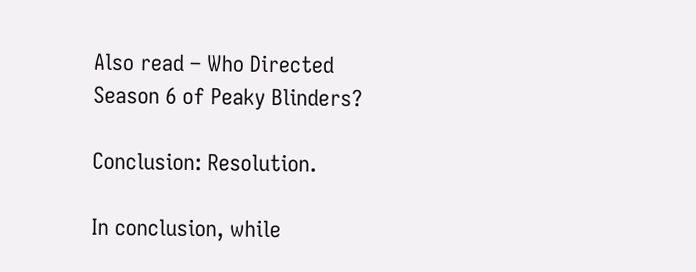Also read – Who Directed Season 6 of Peaky Blinders?

Conclusion: Resolution.

In conclusion, while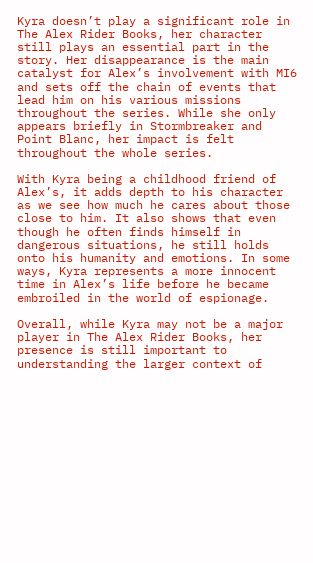Kyra doesn’t play a significant role in The Alex Rider Books, her character still plays an essential part in the story. Her disappearance is the main catalyst for Alex’s involvement with MI6 and sets off the chain of events that lead him on his various missions throughout the series. While she only appears briefly in Stormbreaker and Point Blanc, her impact is felt throughout the whole series.

With Kyra being a childhood friend of Alex’s, it adds depth to his character as we see how much he cares about those close to him. It also shows that even though he often finds himself in dangerous situations, he still holds onto his humanity and emotions. In some ways, Kyra represents a more innocent time in Alex’s life before he became embroiled in the world of espionage.

Overall, while Kyra may not be a major player in The Alex Rider Books, her presence is still important to understanding the larger context of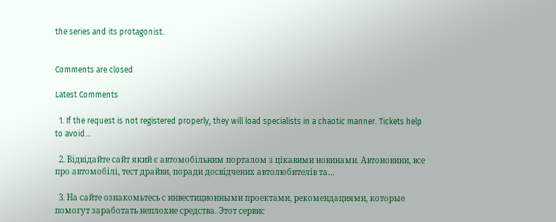the series and its protagonist.


Comments are closed

Latest Comments

  1. If the request is not registered properly, they will load specialists in a chaotic manner. Tickets help to avoid…

  2. Відвідайте сайт який є автомобільним порталом з цікавими новинами. Автоновини, все про автомобілі, тест драйви, поради досвідчених автолюбителів та…

  3. На сайте ознакомьтесь с инвестиционными проектами, рекомендациями, которые помогут заработать неплохие средства. Этот сервис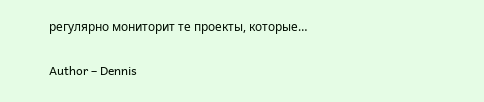регулярно мониторит те проекты, которые…

Author – Dennis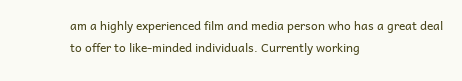am a highly experienced film and media person who has a great deal to offer to like-minded individuals. Currently working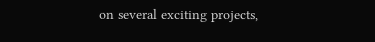on several exciting projects,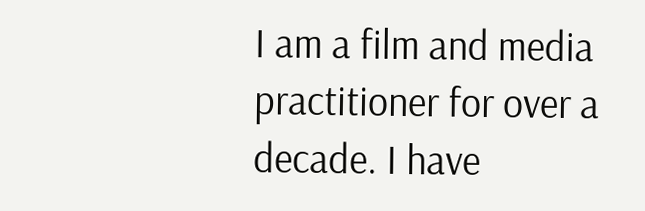I am a film and media practitioner for over a decade. I have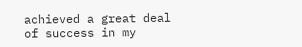achieved a great deal of success in my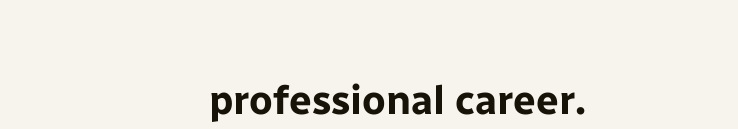professional career.